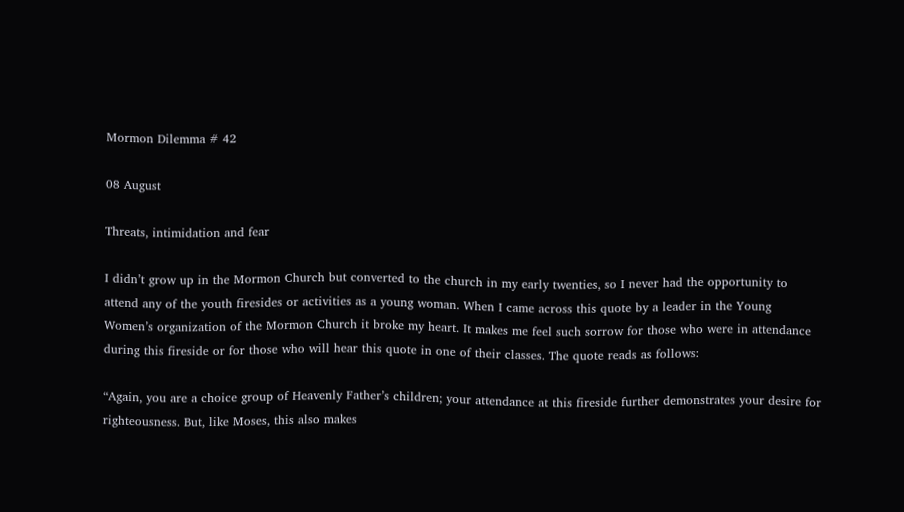Mormon Dilemma # 42

08 August

Threats, intimidation and fear

I didn’t grow up in the Mormon Church but converted to the church in my early twenties, so I never had the opportunity to attend any of the youth firesides or activities as a young woman. When I came across this quote by a leader in the Young Women’s organization of the Mormon Church it broke my heart. It makes me feel such sorrow for those who were in attendance during this fireside or for those who will hear this quote in one of their classes. The quote reads as follows:

“Again, you are a choice group of Heavenly Father’s children; your attendance at this fireside further demonstrates your desire for righteousness. But, like Moses, this also makes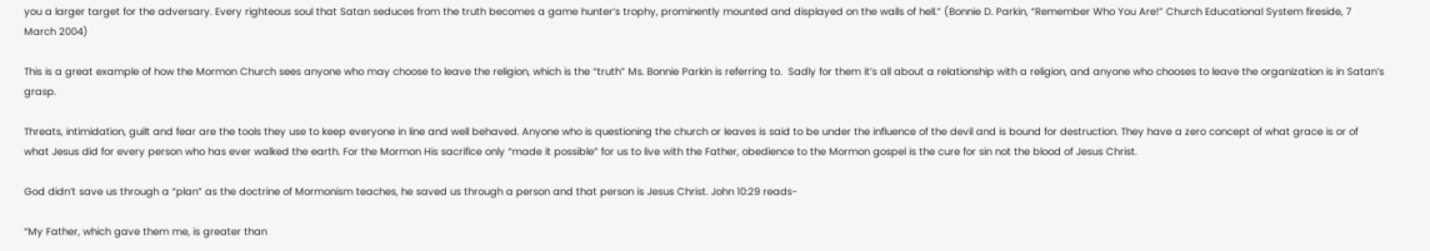you a larger target for the adversary. Every righteous soul that Satan seduces from the truth becomes a game hunter’s trophy, prominently mounted and displayed on the walls of hell.” (Bonnie D. Parkin, “Remember Who You Are!” Church Educational System fireside, 7 March 2004)

This is a great example of how the Mormon Church sees anyone who may choose to leave the religion, which is the “truth” Ms. Bonnie Parkin is referring to.  Sadly for them it’s all about a relationship with a religion, and anyone who chooses to leave the organization is in Satan’s grasp.

Threats, intimidation, guilt and fear are the tools they use to keep everyone in line and well behaved. Anyone who is questioning the church or leaves is said to be under the influence of the devil and is bound for destruction. They have a zero concept of what grace is or of what Jesus did for every person who has ever walked the earth. For the Mormon His sacrifice only “made it possible” for us to live with the Father, obedience to the Mormon gospel is the cure for sin not the blood of Jesus Christ.

God didn’t save us through a “plan” as the doctrine of Mormonism teaches, he saved us through a person and that person is Jesus Christ. John 10:29 reads-

“My Father, which gave them me, is greater than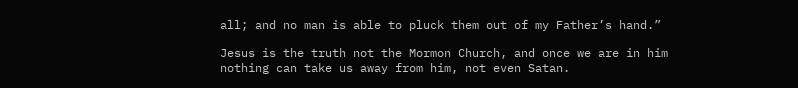all; and no man is able to pluck them out of my Father’s hand.”

Jesus is the truth not the Mormon Church, and once we are in him nothing can take us away from him, not even Satan.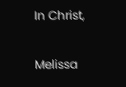In Christ,

Melissa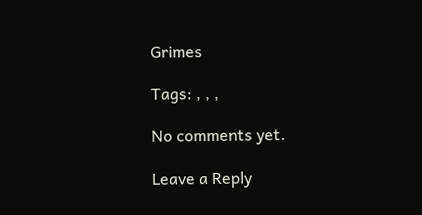Grimes

Tags: , , ,

No comments yet.

Leave a Reply